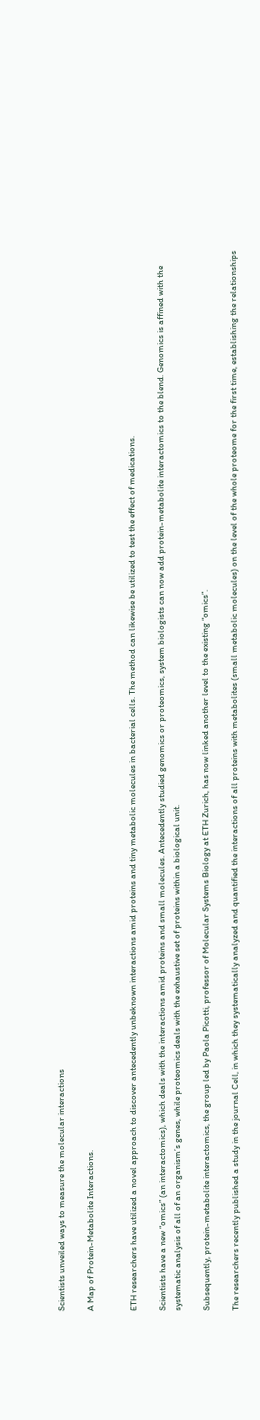Scientists unveiled ways to measure the molecular interactions

A Map of Protein-Metabolite Interactions.


ETH researchers have utilized a novel approach to discover antecedently unbeknown interactions amid proteins and tiny metabolic molecules in bacterial cells. The method can likewise be utilized to test the effect of medications.

Scientists have a new “omics” (an interactomics), which deals with the interactions amid proteins and small molecules. Antecedently studied genomics or proteomics, system biologists can now add protein-metabolite interactomics to the blend. Genomics is affined with the systematic analysis of all of an organism’s genes, while proteomics deals with the exhaustive set of proteins within a biological unit.

Subsequently, protein-metabolite interactomics, the group led by Paola Picotti, professor of Molecular Systems Biology at ETH Zurich, has now linked another level to the existing “omics”.

The researchers recently published a study in the journal Cell, in which they systematically analyzed and quantified the interactions of all proteins with metabolites (small metabolic molecules) on the level of the whole proteome for the first time, establishing the relationships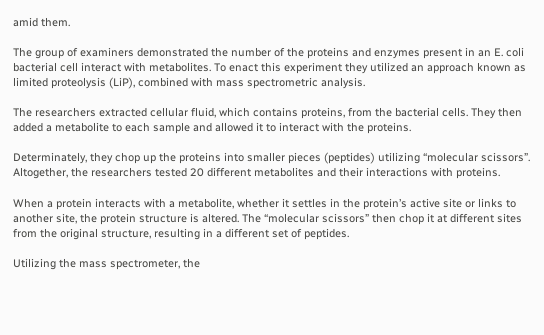amid them.

The group of examiners demonstrated the number of the proteins and enzymes present in an E. coli bacterial cell interact with metabolites. To enact this experiment they utilized an approach known as limited proteolysis (LiP), combined with mass spectrometric analysis.

The researchers extracted cellular fluid, which contains proteins, from the bacterial cells. They then added a metabolite to each sample and allowed it to interact with the proteins.

Determinately, they chop up the proteins into smaller pieces (peptides) utilizing “molecular scissors”. Altogether, the researchers tested 20 different metabolites and their interactions with proteins.

When a protein interacts with a metabolite, whether it settles in the protein’s active site or links to another site, the protein structure is altered. The “molecular scissors” then chop it at different sites from the original structure, resulting in a different set of peptides.

Utilizing the mass spectrometer, the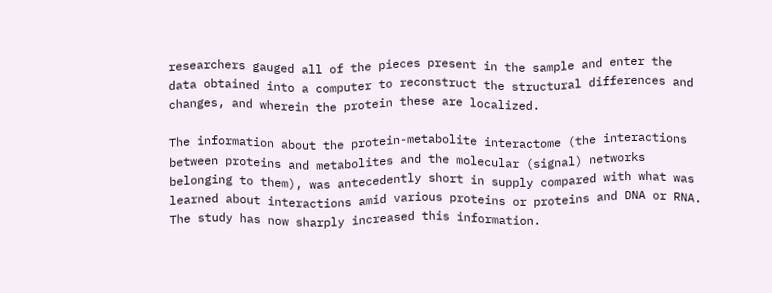researchers gauged all of the pieces present in the sample and enter the data obtained into a computer to reconstruct the structural differences and changes, and wherein the protein these are localized.

The information about the protein-metabolite interactome (the interactions between proteins and metabolites and the molecular (signal) networks belonging to them), was antecedently short in supply compared with what was learned about interactions amid various proteins or proteins and DNA or RNA. The study has now sharply increased this information.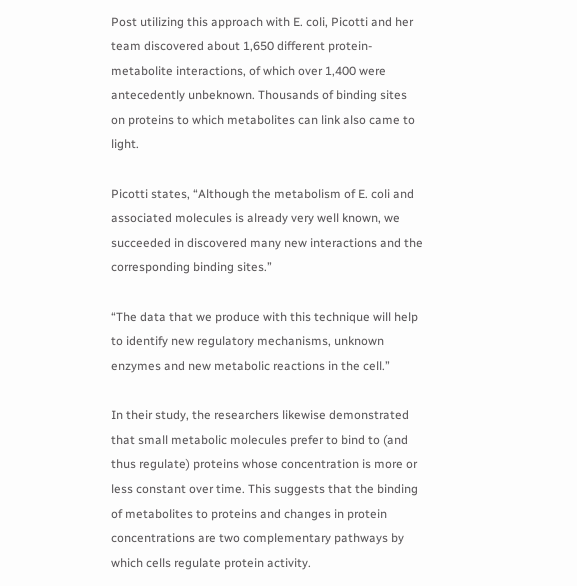Post utilizing this approach with E. coli, Picotti and her team discovered about 1,650 different protein-metabolite interactions, of which over 1,400 were antecedently unbeknown. Thousands of binding sites on proteins to which metabolites can link also came to light.

Picotti states, “Although the metabolism of E. coli and associated molecules is already very well known, we succeeded in discovered many new interactions and the corresponding binding sites.”

“The data that we produce with this technique will help to identify new regulatory mechanisms, unknown enzymes and new metabolic reactions in the cell.”

In their study, the researchers likewise demonstrated that small metabolic molecules prefer to bind to (and thus regulate) proteins whose concentration is more or less constant over time. This suggests that the binding of metabolites to proteins and changes in protein concentrations are two complementary pathways by which cells regulate protein activity.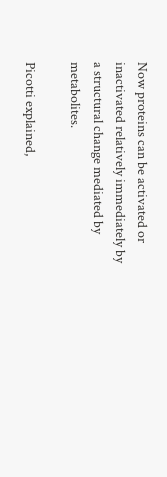Now proteins can be activated or inactivated relatively immediately by a structural change mediated by metabolites.

Picotti explained,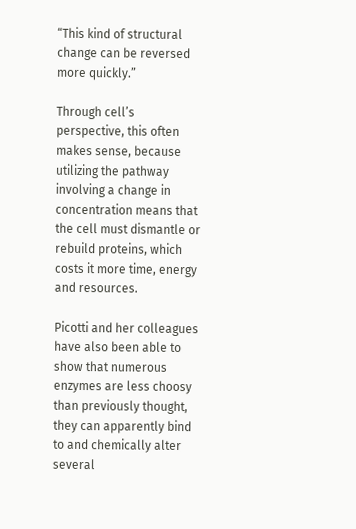“This kind of structural change can be reversed more quickly.”

Through cell’s perspective, this often makes sense, because utilizing the pathway involving a change in concentration means that the cell must dismantle or rebuild proteins, which costs it more time, energy and resources.

Picotti and her colleagues have also been able to show that numerous enzymes are less choosy than previously thought, they can apparently bind to and chemically alter several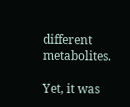different metabolites.

Yet, it was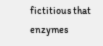fictitious that enzymes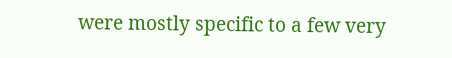were mostly specific to a few very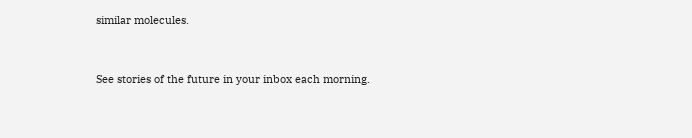similar molecules.


See stories of the future in your inbox each morning.